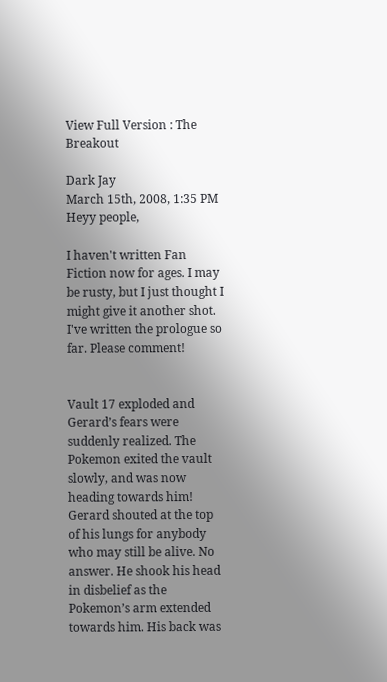View Full Version : The Breakout

Dark Jay
March 15th, 2008, 1:35 PM
Heyy people,

I haven't written Fan Fiction now for ages. I may be rusty, but I just thought I might give it another shot. I've written the prologue so far. Please comment!


Vault 17 exploded and Gerard’s fears were suddenly realized. The Pokemon exited the vault slowly, and was now heading towards him! Gerard shouted at the top of his lungs for anybody who may still be alive. No answer. He shook his head in disbelief as the Pokemon’s arm extended towards him. His back was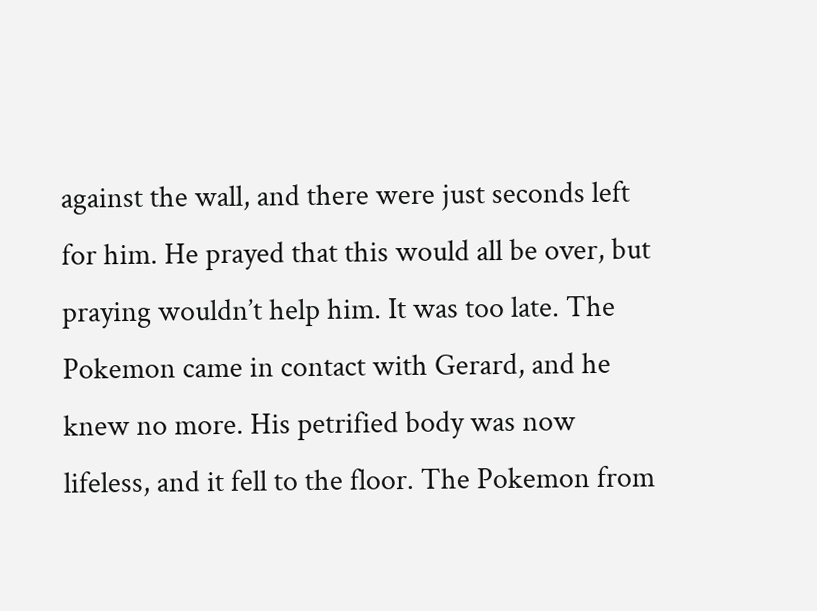against the wall, and there were just seconds left for him. He prayed that this would all be over, but praying wouldn’t help him. It was too late. The Pokemon came in contact with Gerard, and he knew no more. His petrified body was now lifeless, and it fell to the floor. The Pokemon from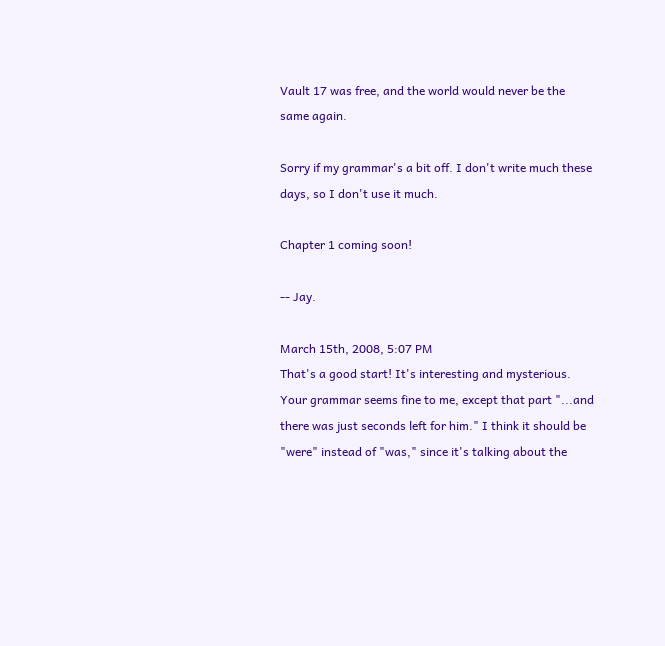Vault 17 was free, and the world would never be the same again.

Sorry if my grammar's a bit off. I don't write much these days, so I don't use it much.

Chapter 1 coming soon!

-- Jay.

March 15th, 2008, 5:07 PM
That's a good start! It's interesting and mysterious. Your grammar seems fine to me, except that part "...and there was just seconds left for him." I think it should be "were" instead of "was," since it's talking about the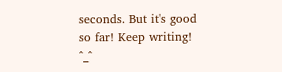seconds. But it's good so far! Keep writing! ^_^